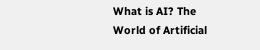What is AI? The World of Artificial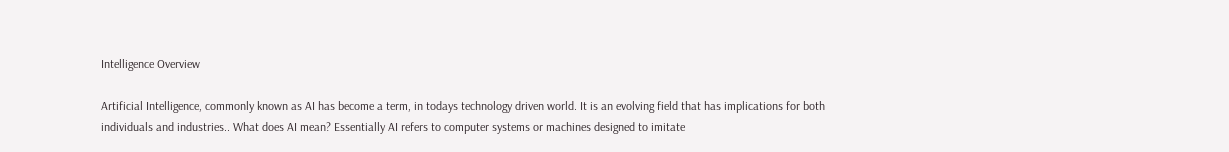Intelligence Overview

Artificial Intelligence, commonly known as AI has become a term, in todays technology driven world. It is an evolving field that has implications for both individuals and industries.. What does AI mean? Essentially AI refers to computer systems or machines designed to imitate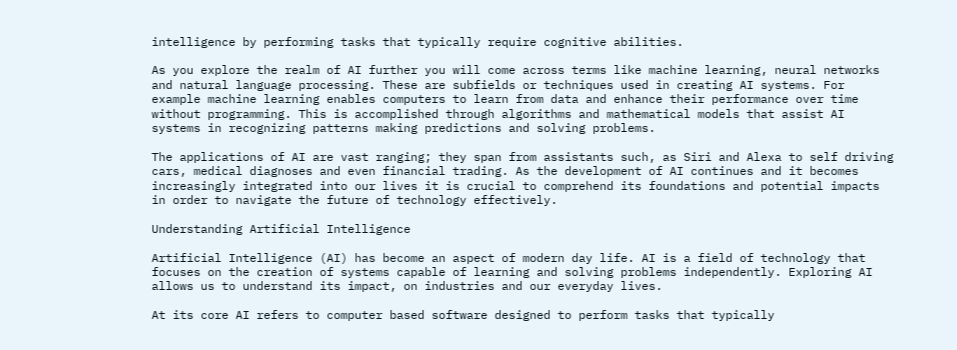intelligence by performing tasks that typically require cognitive abilities.

As you explore the realm of AI further you will come across terms like machine learning, neural networks and natural language processing. These are subfields or techniques used in creating AI systems. For example machine learning enables computers to learn from data and enhance their performance over time without programming. This is accomplished through algorithms and mathematical models that assist AI systems in recognizing patterns making predictions and solving problems.

The applications of AI are vast ranging; they span from assistants such, as Siri and Alexa to self driving cars, medical diagnoses and even financial trading. As the development of AI continues and it becomes increasingly integrated into our lives it is crucial to comprehend its foundations and potential impacts in order to navigate the future of technology effectively.

Understanding Artificial Intelligence

Artificial Intelligence (AI) has become an aspect of modern day life. AI is a field of technology that focuses on the creation of systems capable of learning and solving problems independently. Exploring AI allows us to understand its impact, on industries and our everyday lives.

At its core AI refers to computer based software designed to perform tasks that typically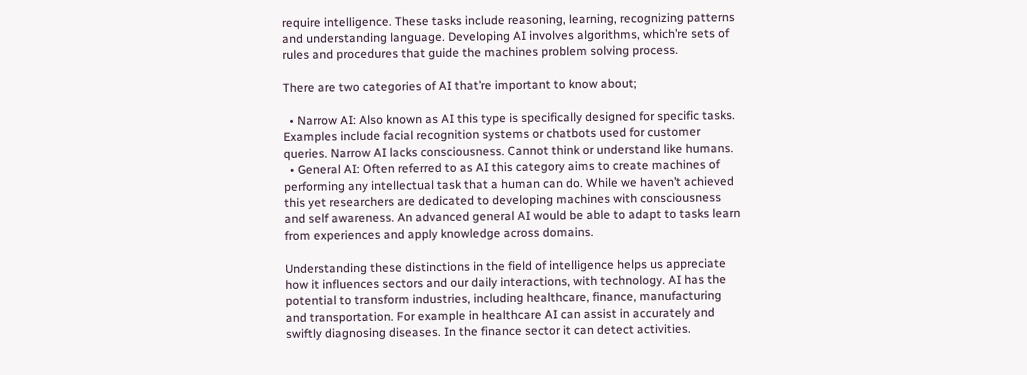require intelligence. These tasks include reasoning, learning, recognizing patterns and understanding language. Developing AI involves algorithms, which’re sets of rules and procedures that guide the machines problem solving process.

There are two categories of AI that’re important to know about;

  • Narrow AI: Also known as AI this type is specifically designed for specific tasks. Examples include facial recognition systems or chatbots used for customer queries. Narrow AI lacks consciousness. Cannot think or understand like humans.
  • General AI: Often referred to as AI this category aims to create machines of performing any intellectual task that a human can do. While we haven’t achieved this yet researchers are dedicated to developing machines with consciousness and self awareness. An advanced general AI would be able to adapt to tasks learn from experiences and apply knowledge across domains.

Understanding these distinctions in the field of intelligence helps us appreciate how it influences sectors and our daily interactions, with technology. AI has the potential to transform industries, including healthcare, finance, manufacturing and transportation. For example in healthcare AI can assist in accurately and swiftly diagnosing diseases. In the finance sector it can detect activities.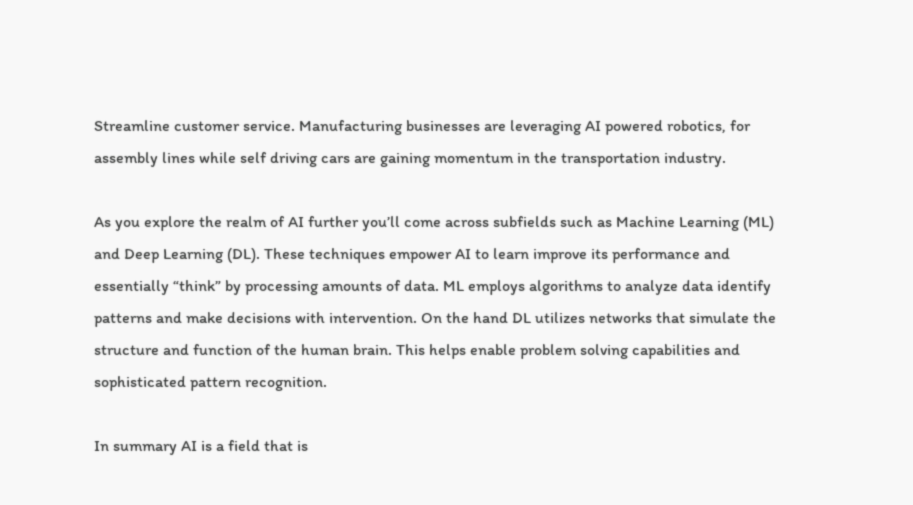Streamline customer service. Manufacturing businesses are leveraging AI powered robotics, for assembly lines while self driving cars are gaining momentum in the transportation industry.

As you explore the realm of AI further you’ll come across subfields such as Machine Learning (ML) and Deep Learning (DL). These techniques empower AI to learn improve its performance and essentially “think” by processing amounts of data. ML employs algorithms to analyze data identify patterns and make decisions with intervention. On the hand DL utilizes networks that simulate the structure and function of the human brain. This helps enable problem solving capabilities and sophisticated pattern recognition.

In summary AI is a field that is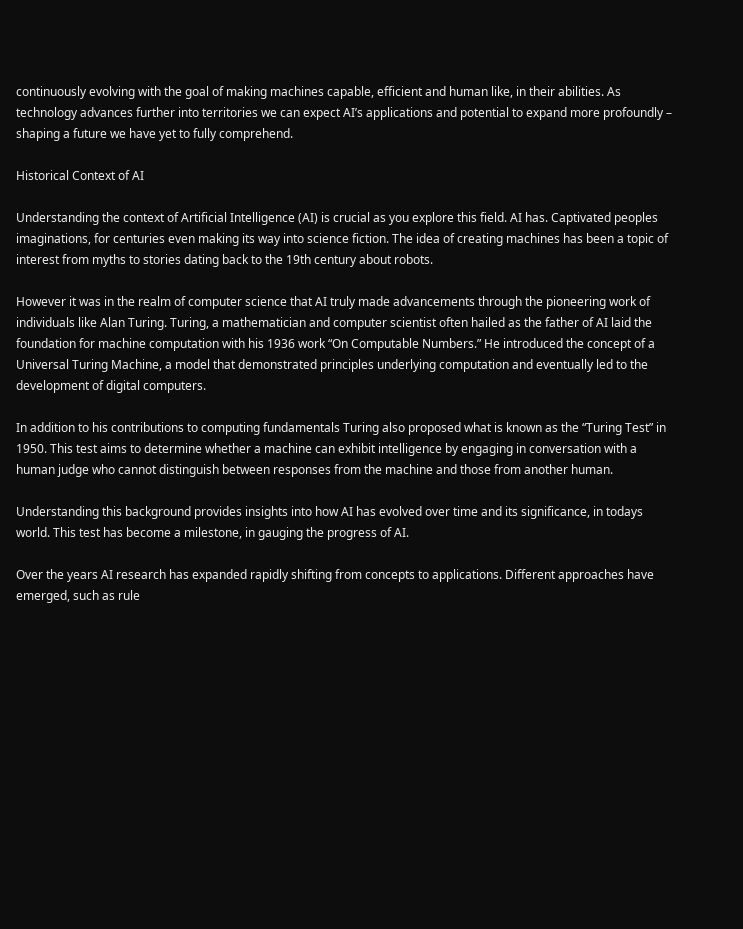continuously evolving with the goal of making machines capable, efficient and human like, in their abilities. As technology advances further into territories we can expect AI’s applications and potential to expand more profoundly – shaping a future we have yet to fully comprehend.

Historical Context of AI

Understanding the context of Artificial Intelligence (AI) is crucial as you explore this field. AI has. Captivated peoples imaginations, for centuries even making its way into science fiction. The idea of creating machines has been a topic of interest from myths to stories dating back to the 19th century about robots.

However it was in the realm of computer science that AI truly made advancements through the pioneering work of individuals like Alan Turing. Turing, a mathematician and computer scientist often hailed as the father of AI laid the foundation for machine computation with his 1936 work “On Computable Numbers.” He introduced the concept of a Universal Turing Machine, a model that demonstrated principles underlying computation and eventually led to the development of digital computers.

In addition to his contributions to computing fundamentals Turing also proposed what is known as the “Turing Test” in 1950. This test aims to determine whether a machine can exhibit intelligence by engaging in conversation with a human judge who cannot distinguish between responses from the machine and those from another human.

Understanding this background provides insights into how AI has evolved over time and its significance, in todays world. This test has become a milestone, in gauging the progress of AI.

Over the years AI research has expanded rapidly shifting from concepts to applications. Different approaches have emerged, such as rule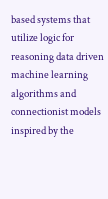based systems that utilize logic for reasoning data driven machine learning algorithms and connectionist models inspired by the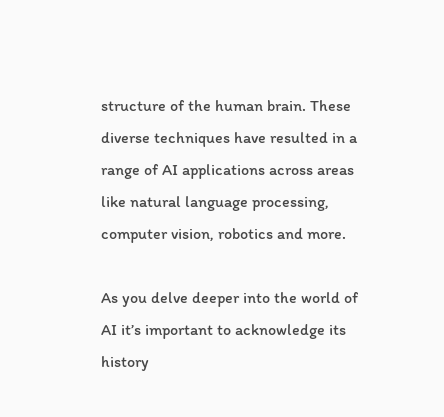structure of the human brain. These diverse techniques have resulted in a range of AI applications across areas like natural language processing, computer vision, robotics and more.

As you delve deeper into the world of AI it’s important to acknowledge its history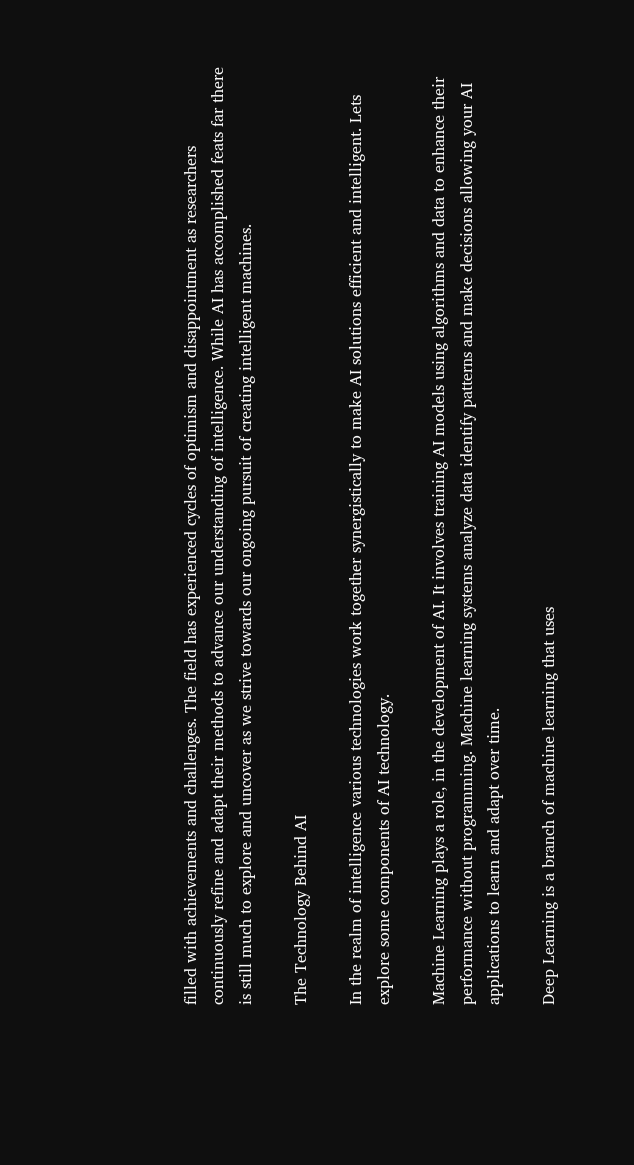filled with achievements and challenges. The field has experienced cycles of optimism and disappointment as researchers continuously refine and adapt their methods to advance our understanding of intelligence. While AI has accomplished feats far there is still much to explore and uncover as we strive towards our ongoing pursuit of creating intelligent machines.

The Technology Behind AI

In the realm of intelligence various technologies work together synergistically to make AI solutions efficient and intelligent. Lets explore some components of AI technology.

Machine Learning plays a role, in the development of AI. It involves training AI models using algorithms and data to enhance their performance without programming. Machine learning systems analyze data identify patterns and make decisions allowing your AI applications to learn and adapt over time.

Deep Learning is a branch of machine learning that uses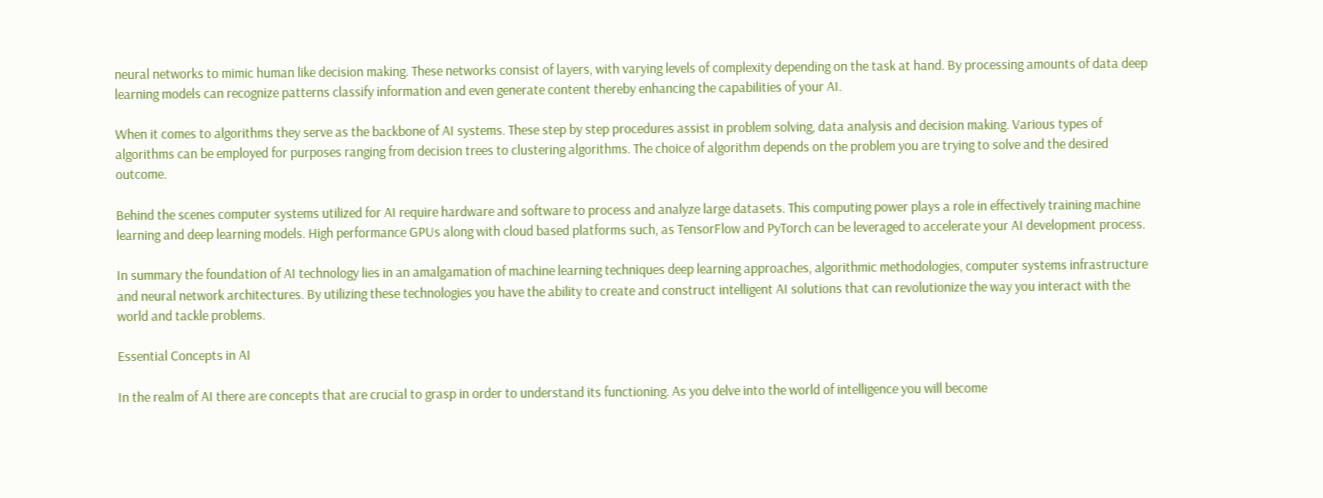neural networks to mimic human like decision making. These networks consist of layers, with varying levels of complexity depending on the task at hand. By processing amounts of data deep learning models can recognize patterns classify information and even generate content thereby enhancing the capabilities of your AI.

When it comes to algorithms they serve as the backbone of AI systems. These step by step procedures assist in problem solving, data analysis and decision making. Various types of algorithms can be employed for purposes ranging from decision trees to clustering algorithms. The choice of algorithm depends on the problem you are trying to solve and the desired outcome.

Behind the scenes computer systems utilized for AI require hardware and software to process and analyze large datasets. This computing power plays a role in effectively training machine learning and deep learning models. High performance GPUs along with cloud based platforms such, as TensorFlow and PyTorch can be leveraged to accelerate your AI development process.

In summary the foundation of AI technology lies in an amalgamation of machine learning techniques deep learning approaches, algorithmic methodologies, computer systems infrastructure and neural network architectures. By utilizing these technologies you have the ability to create and construct intelligent AI solutions that can revolutionize the way you interact with the world and tackle problems.

Essential Concepts in AI

In the realm of AI there are concepts that are crucial to grasp in order to understand its functioning. As you delve into the world of intelligence you will become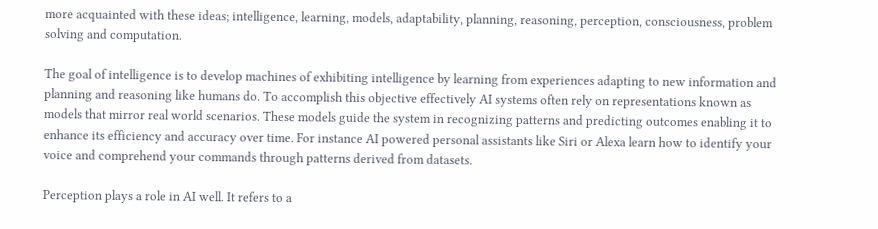more acquainted with these ideas; intelligence, learning, models, adaptability, planning, reasoning, perception, consciousness, problem solving and computation.

The goal of intelligence is to develop machines of exhibiting intelligence by learning from experiences adapting to new information and planning and reasoning like humans do. To accomplish this objective effectively AI systems often rely on representations known as models that mirror real world scenarios. These models guide the system in recognizing patterns and predicting outcomes enabling it to enhance its efficiency and accuracy over time. For instance AI powered personal assistants like Siri or Alexa learn how to identify your voice and comprehend your commands through patterns derived from datasets.

Perception plays a role in AI well. It refers to a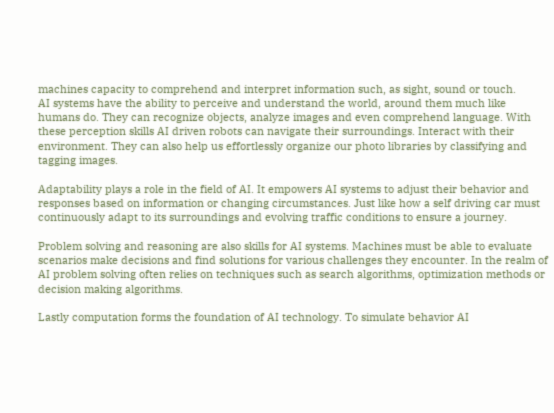machines capacity to comprehend and interpret information such, as sight, sound or touch.
AI systems have the ability to perceive and understand the world, around them much like humans do. They can recognize objects, analyze images and even comprehend language. With these perception skills AI driven robots can navigate their surroundings. Interact with their environment. They can also help us effortlessly organize our photo libraries by classifying and tagging images.

Adaptability plays a role in the field of AI. It empowers AI systems to adjust their behavior and responses based on information or changing circumstances. Just like how a self driving car must continuously adapt to its surroundings and evolving traffic conditions to ensure a journey.

Problem solving and reasoning are also skills for AI systems. Machines must be able to evaluate scenarios make decisions and find solutions for various challenges they encounter. In the realm of AI problem solving often relies on techniques such as search algorithms, optimization methods or decision making algorithms.

Lastly computation forms the foundation of AI technology. To simulate behavior AI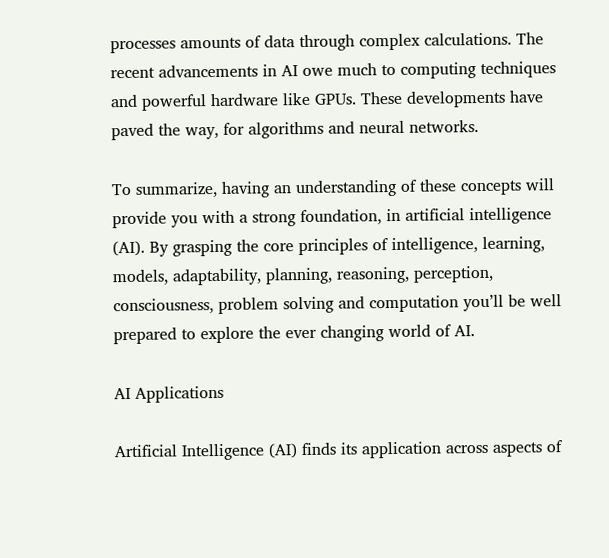processes amounts of data through complex calculations. The recent advancements in AI owe much to computing techniques and powerful hardware like GPUs. These developments have paved the way, for algorithms and neural networks.

To summarize, having an understanding of these concepts will provide you with a strong foundation, in artificial intelligence (AI). By grasping the core principles of intelligence, learning, models, adaptability, planning, reasoning, perception, consciousness, problem solving and computation you’ll be well prepared to explore the ever changing world of AI.

AI Applications

Artificial Intelligence (AI) finds its application across aspects of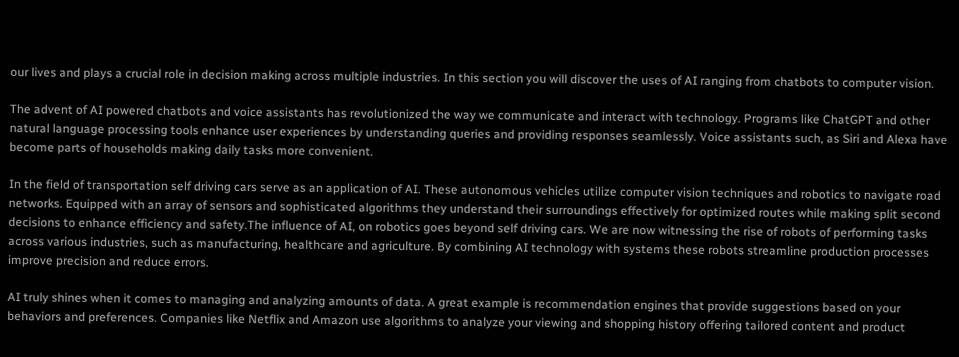our lives and plays a crucial role in decision making across multiple industries. In this section you will discover the uses of AI ranging from chatbots to computer vision.

The advent of AI powered chatbots and voice assistants has revolutionized the way we communicate and interact with technology. Programs like ChatGPT and other natural language processing tools enhance user experiences by understanding queries and providing responses seamlessly. Voice assistants such, as Siri and Alexa have become parts of households making daily tasks more convenient.

In the field of transportation self driving cars serve as an application of AI. These autonomous vehicles utilize computer vision techniques and robotics to navigate road networks. Equipped with an array of sensors and sophisticated algorithms they understand their surroundings effectively for optimized routes while making split second decisions to enhance efficiency and safety.The influence of AI, on robotics goes beyond self driving cars. We are now witnessing the rise of robots of performing tasks across various industries, such as manufacturing, healthcare and agriculture. By combining AI technology with systems these robots streamline production processes improve precision and reduce errors.

AI truly shines when it comes to managing and analyzing amounts of data. A great example is recommendation engines that provide suggestions based on your behaviors and preferences. Companies like Netflix and Amazon use algorithms to analyze your viewing and shopping history offering tailored content and product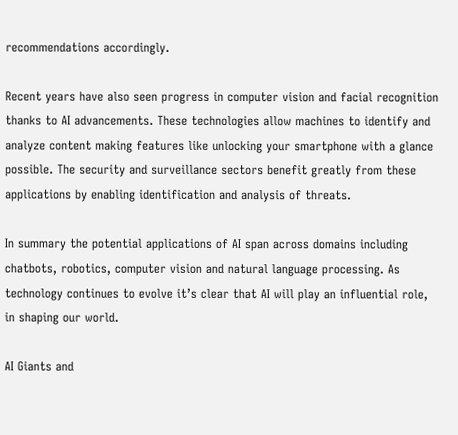recommendations accordingly.

Recent years have also seen progress in computer vision and facial recognition thanks to AI advancements. These technologies allow machines to identify and analyze content making features like unlocking your smartphone with a glance possible. The security and surveillance sectors benefit greatly from these applications by enabling identification and analysis of threats.

In summary the potential applications of AI span across domains including chatbots, robotics, computer vision and natural language processing. As technology continues to evolve it’s clear that AI will play an influential role, in shaping our world.

AI Giants and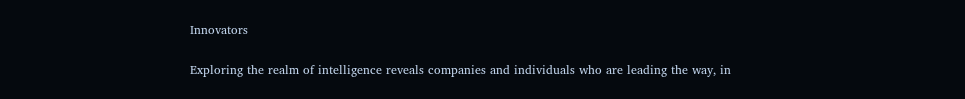Innovators

Exploring the realm of intelligence reveals companies and individuals who are leading the way, in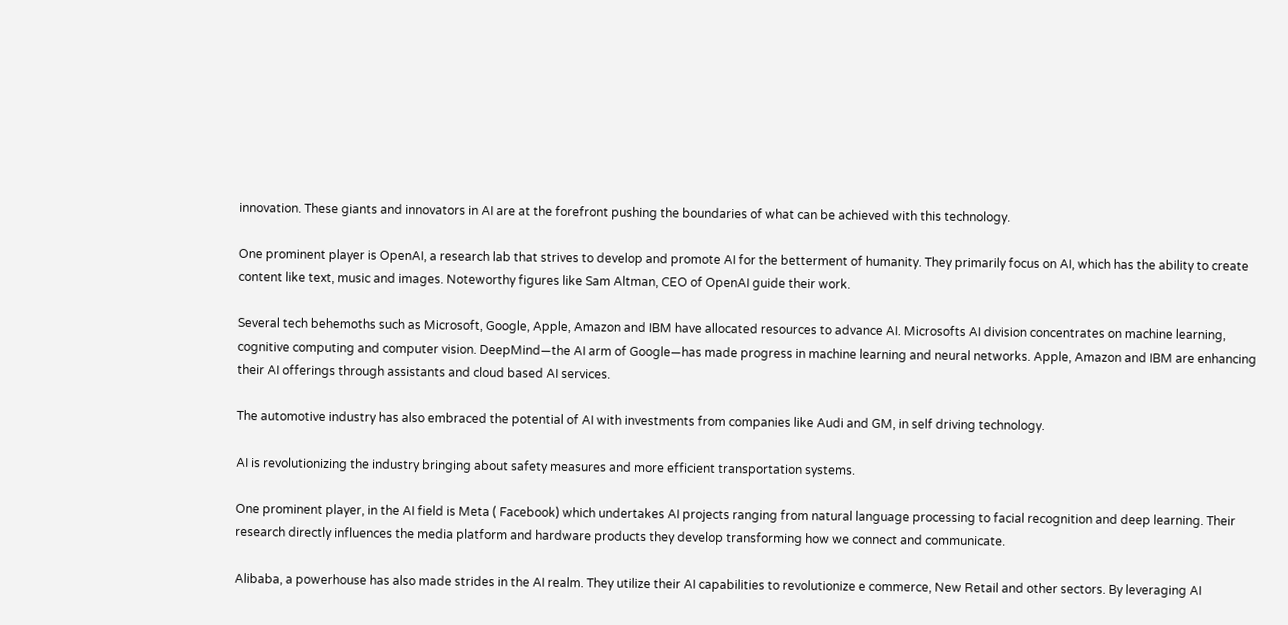innovation. These giants and innovators in AI are at the forefront pushing the boundaries of what can be achieved with this technology.

One prominent player is OpenAI, a research lab that strives to develop and promote AI for the betterment of humanity. They primarily focus on AI, which has the ability to create content like text, music and images. Noteworthy figures like Sam Altman, CEO of OpenAI guide their work.

Several tech behemoths such as Microsoft, Google, Apple, Amazon and IBM have allocated resources to advance AI. Microsofts AI division concentrates on machine learning, cognitive computing and computer vision. DeepMind—the AI arm of Google—has made progress in machine learning and neural networks. Apple, Amazon and IBM are enhancing their AI offerings through assistants and cloud based AI services.

The automotive industry has also embraced the potential of AI with investments from companies like Audi and GM, in self driving technology.

AI is revolutionizing the industry bringing about safety measures and more efficient transportation systems.

One prominent player, in the AI field is Meta ( Facebook) which undertakes AI projects ranging from natural language processing to facial recognition and deep learning. Their research directly influences the media platform and hardware products they develop transforming how we connect and communicate.

Alibaba, a powerhouse has also made strides in the AI realm. They utilize their AI capabilities to revolutionize e commerce, New Retail and other sectors. By leveraging AI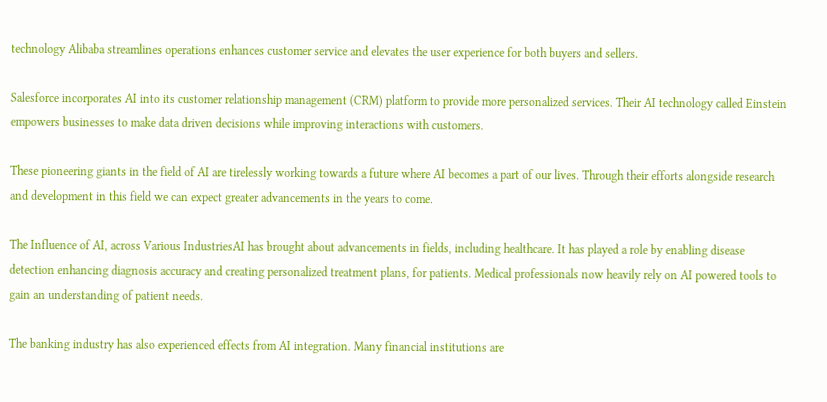technology Alibaba streamlines operations enhances customer service and elevates the user experience for both buyers and sellers.

Salesforce incorporates AI into its customer relationship management (CRM) platform to provide more personalized services. Their AI technology called Einstein empowers businesses to make data driven decisions while improving interactions with customers.

These pioneering giants in the field of AI are tirelessly working towards a future where AI becomes a part of our lives. Through their efforts alongside research and development in this field we can expect greater advancements in the years to come.

The Influence of AI, across Various IndustriesAI has brought about advancements in fields, including healthcare. It has played a role by enabling disease detection enhancing diagnosis accuracy and creating personalized treatment plans, for patients. Medical professionals now heavily rely on AI powered tools to gain an understanding of patient needs.

The banking industry has also experienced effects from AI integration. Many financial institutions are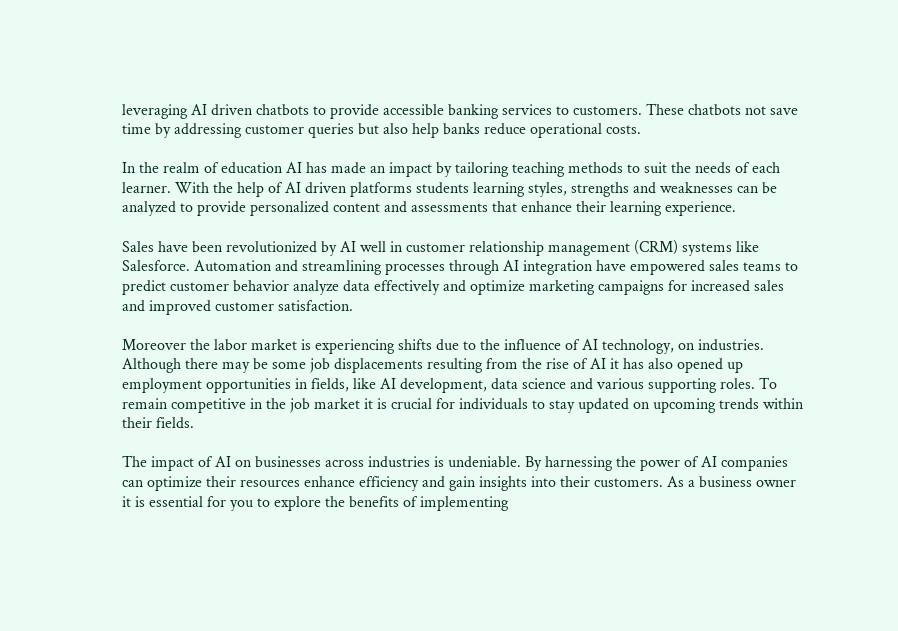leveraging AI driven chatbots to provide accessible banking services to customers. These chatbots not save time by addressing customer queries but also help banks reduce operational costs.

In the realm of education AI has made an impact by tailoring teaching methods to suit the needs of each learner. With the help of AI driven platforms students learning styles, strengths and weaknesses can be analyzed to provide personalized content and assessments that enhance their learning experience.

Sales have been revolutionized by AI well in customer relationship management (CRM) systems like Salesforce. Automation and streamlining processes through AI integration have empowered sales teams to predict customer behavior analyze data effectively and optimize marketing campaigns for increased sales and improved customer satisfaction.

Moreover the labor market is experiencing shifts due to the influence of AI technology, on industries. Although there may be some job displacements resulting from the rise of AI it has also opened up employment opportunities in fields, like AI development, data science and various supporting roles. To remain competitive in the job market it is crucial for individuals to stay updated on upcoming trends within their fields.

The impact of AI on businesses across industries is undeniable. By harnessing the power of AI companies can optimize their resources enhance efficiency and gain insights into their customers. As a business owner it is essential for you to explore the benefits of implementing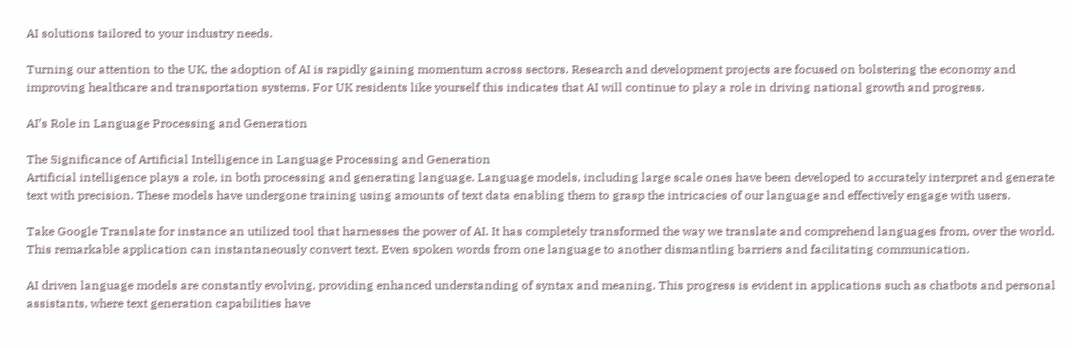AI solutions tailored to your industry needs.

Turning our attention to the UK, the adoption of AI is rapidly gaining momentum across sectors. Research and development projects are focused on bolstering the economy and improving healthcare and transportation systems. For UK residents like yourself this indicates that AI will continue to play a role in driving national growth and progress.

AI’s Role in Language Processing and Generation

The Significance of Artificial Intelligence in Language Processing and Generation
Artificial intelligence plays a role, in both processing and generating language. Language models, including large scale ones have been developed to accurately interpret and generate text with precision. These models have undergone training using amounts of text data enabling them to grasp the intricacies of our language and effectively engage with users.

Take Google Translate for instance an utilized tool that harnesses the power of AI. It has completely transformed the way we translate and comprehend languages from, over the world. This remarkable application can instantaneously convert text. Even spoken words from one language to another dismantling barriers and facilitating communication.

AI driven language models are constantly evolving, providing enhanced understanding of syntax and meaning. This progress is evident in applications such as chatbots and personal assistants, where text generation capabilities have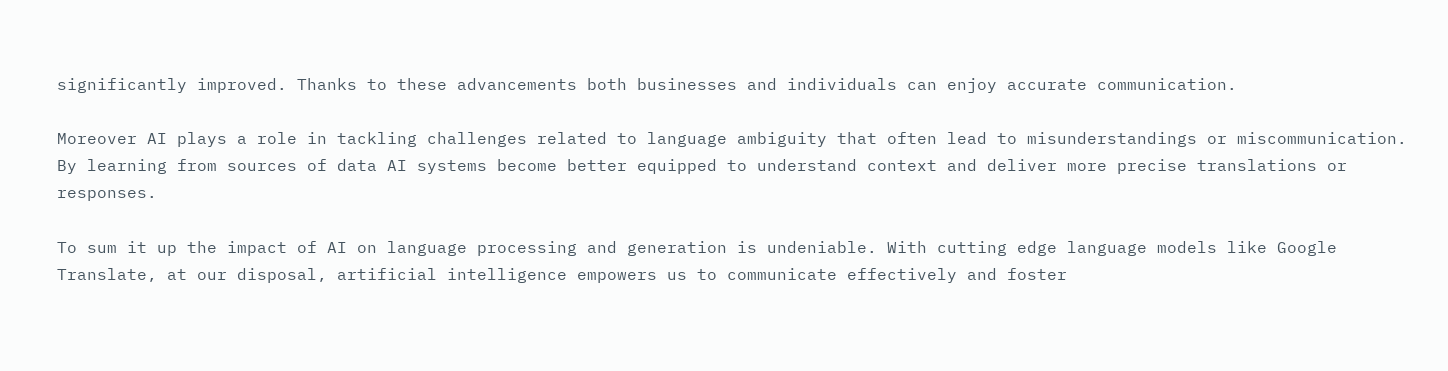significantly improved. Thanks to these advancements both businesses and individuals can enjoy accurate communication.

Moreover AI plays a role in tackling challenges related to language ambiguity that often lead to misunderstandings or miscommunication. By learning from sources of data AI systems become better equipped to understand context and deliver more precise translations or responses.

To sum it up the impact of AI on language processing and generation is undeniable. With cutting edge language models like Google Translate, at our disposal, artificial intelligence empowers us to communicate effectively and foster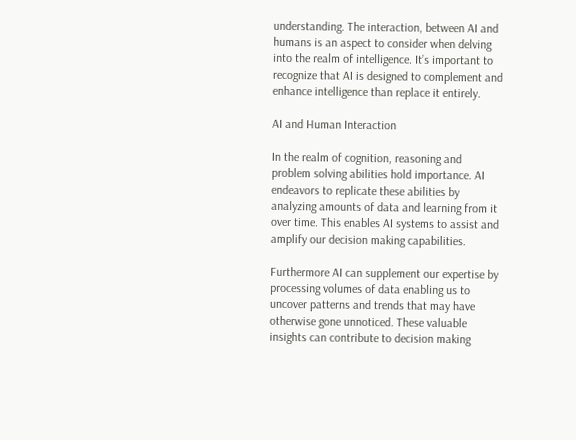understanding. The interaction, between AI and humans is an aspect to consider when delving into the realm of intelligence. It’s important to recognize that AI is designed to complement and enhance intelligence than replace it entirely.

AI and Human Interaction

In the realm of cognition, reasoning and problem solving abilities hold importance. AI endeavors to replicate these abilities by analyzing amounts of data and learning from it over time. This enables AI systems to assist and amplify our decision making capabilities.

Furthermore AI can supplement our expertise by processing volumes of data enabling us to uncover patterns and trends that may have otherwise gone unnoticed. These valuable insights can contribute to decision making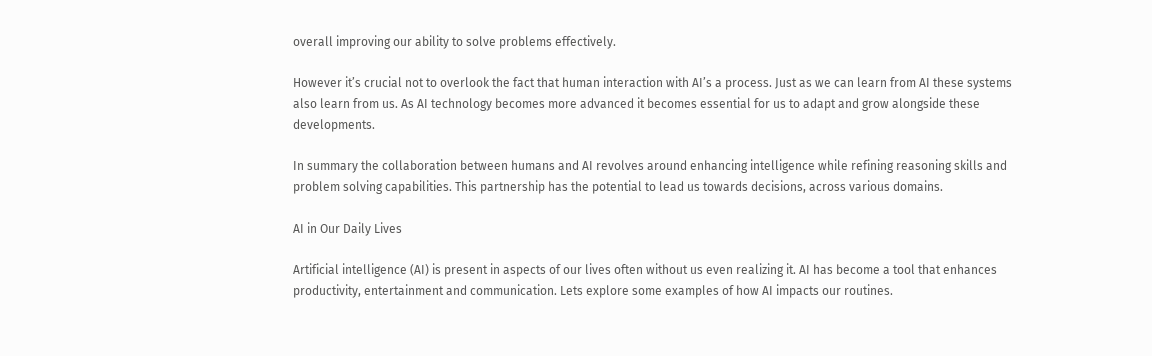overall improving our ability to solve problems effectively.

However it’s crucial not to overlook the fact that human interaction with AI’s a process. Just as we can learn from AI these systems also learn from us. As AI technology becomes more advanced it becomes essential for us to adapt and grow alongside these developments.

In summary the collaboration between humans and AI revolves around enhancing intelligence while refining reasoning skills and problem solving capabilities. This partnership has the potential to lead us towards decisions, across various domains.

AI in Our Daily Lives

Artificial intelligence (AI) is present in aspects of our lives often without us even realizing it. AI has become a tool that enhances productivity, entertainment and communication. Lets explore some examples of how AI impacts our routines.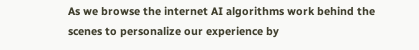As we browse the internet AI algorithms work behind the scenes to personalize our experience by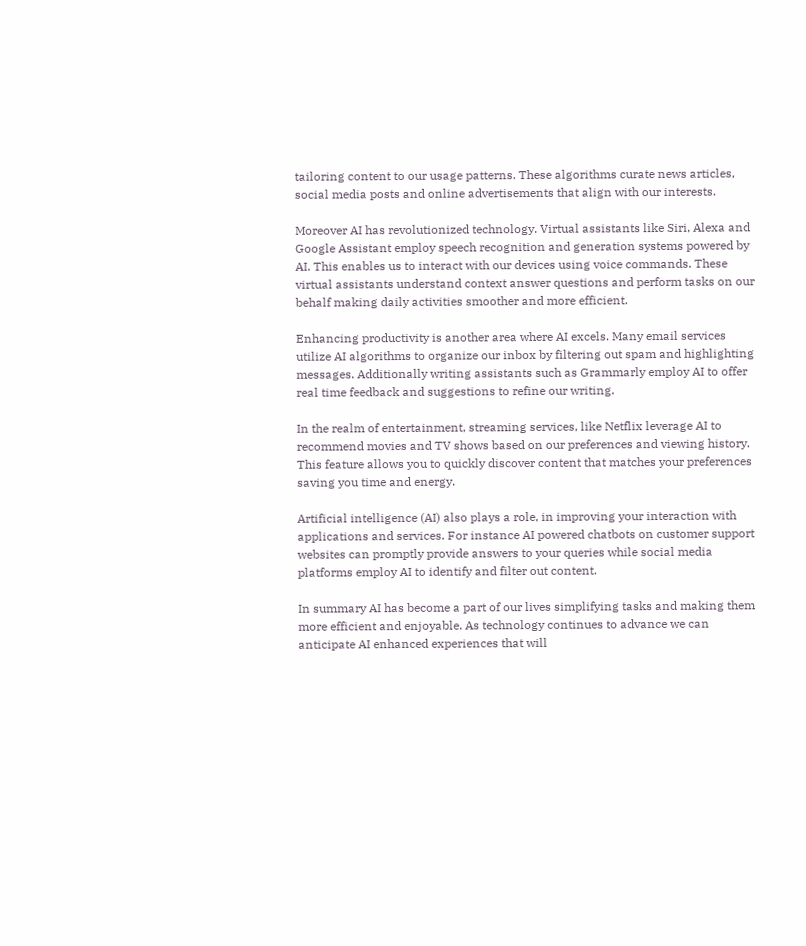tailoring content to our usage patterns. These algorithms curate news articles, social media posts and online advertisements that align with our interests.

Moreover AI has revolutionized technology. Virtual assistants like Siri, Alexa and Google Assistant employ speech recognition and generation systems powered by AI. This enables us to interact with our devices using voice commands. These virtual assistants understand context answer questions and perform tasks on our behalf making daily activities smoother and more efficient.

Enhancing productivity is another area where AI excels. Many email services utilize AI algorithms to organize our inbox by filtering out spam and highlighting messages. Additionally writing assistants such as Grammarly employ AI to offer real time feedback and suggestions to refine our writing.

In the realm of entertainment, streaming services, like Netflix leverage AI to recommend movies and TV shows based on our preferences and viewing history.
This feature allows you to quickly discover content that matches your preferences saving you time and energy.

Artificial intelligence (AI) also plays a role, in improving your interaction with applications and services. For instance AI powered chatbots on customer support websites can promptly provide answers to your queries while social media platforms employ AI to identify and filter out content.

In summary AI has become a part of our lives simplifying tasks and making them more efficient and enjoyable. As technology continues to advance we can anticipate AI enhanced experiences that will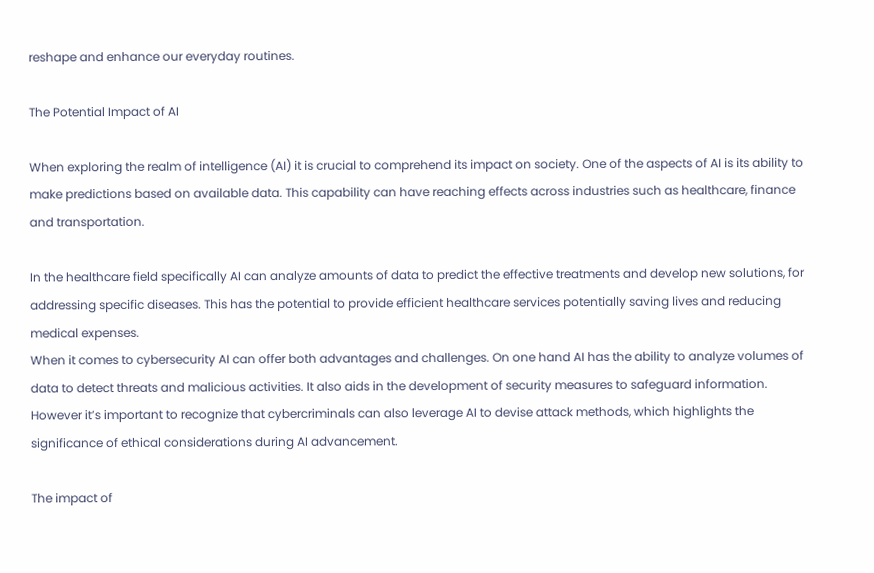reshape and enhance our everyday routines.

The Potential Impact of AI

When exploring the realm of intelligence (AI) it is crucial to comprehend its impact on society. One of the aspects of AI is its ability to make predictions based on available data. This capability can have reaching effects across industries such as healthcare, finance and transportation.

In the healthcare field specifically AI can analyze amounts of data to predict the effective treatments and develop new solutions, for addressing specific diseases. This has the potential to provide efficient healthcare services potentially saving lives and reducing medical expenses.
When it comes to cybersecurity AI can offer both advantages and challenges. On one hand AI has the ability to analyze volumes of data to detect threats and malicious activities. It also aids in the development of security measures to safeguard information. However it’s important to recognize that cybercriminals can also leverage AI to devise attack methods, which highlights the significance of ethical considerations during AI advancement.

The impact of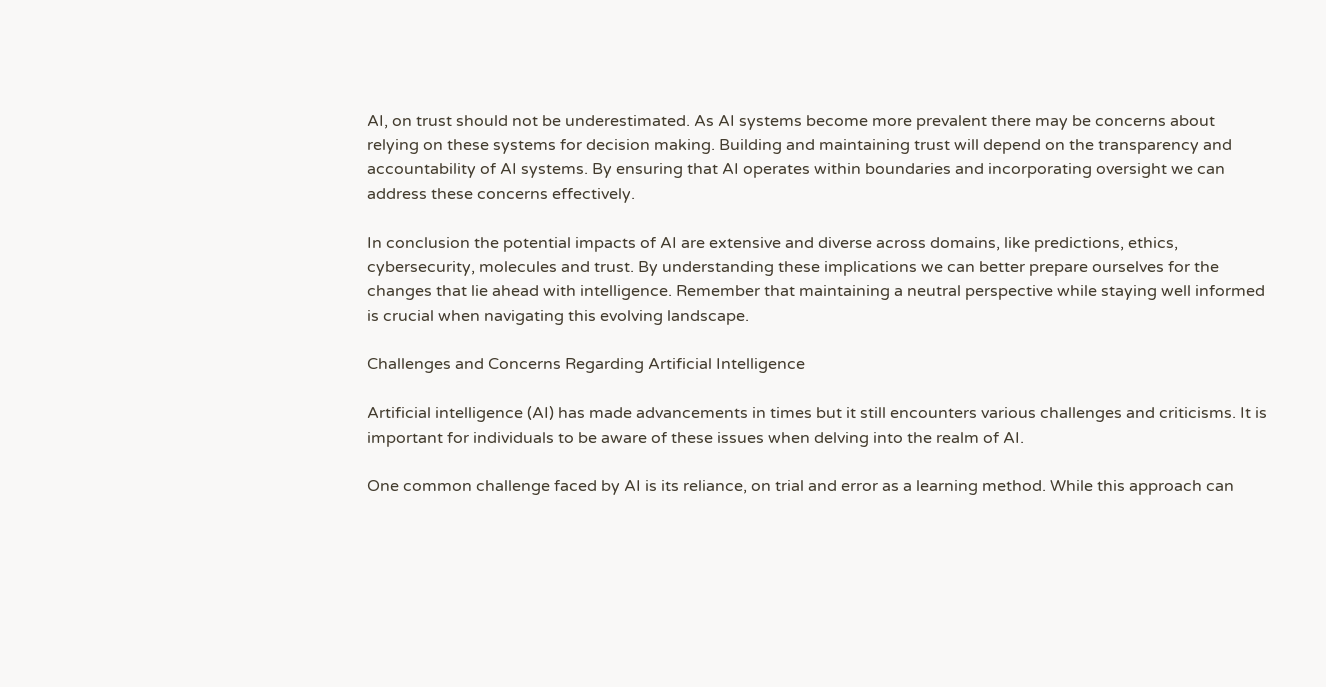AI, on trust should not be underestimated. As AI systems become more prevalent there may be concerns about relying on these systems for decision making. Building and maintaining trust will depend on the transparency and accountability of AI systems. By ensuring that AI operates within boundaries and incorporating oversight we can address these concerns effectively.

In conclusion the potential impacts of AI are extensive and diverse across domains, like predictions, ethics, cybersecurity, molecules and trust. By understanding these implications we can better prepare ourselves for the changes that lie ahead with intelligence. Remember that maintaining a neutral perspective while staying well informed is crucial when navigating this evolving landscape.

Challenges and Concerns Regarding Artificial Intelligence

Artificial intelligence (AI) has made advancements in times but it still encounters various challenges and criticisms. It is important for individuals to be aware of these issues when delving into the realm of AI.

One common challenge faced by AI is its reliance, on trial and error as a learning method. While this approach can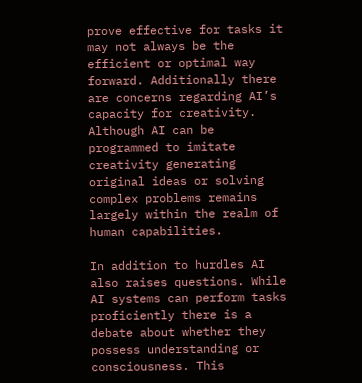prove effective for tasks it may not always be the efficient or optimal way forward. Additionally there are concerns regarding AI’s capacity for creativity. Although AI can be programmed to imitate creativity generating original ideas or solving complex problems remains largely within the realm of human capabilities.

In addition to hurdles AI also raises questions. While AI systems can perform tasks proficiently there is a debate about whether they possess understanding or consciousness. This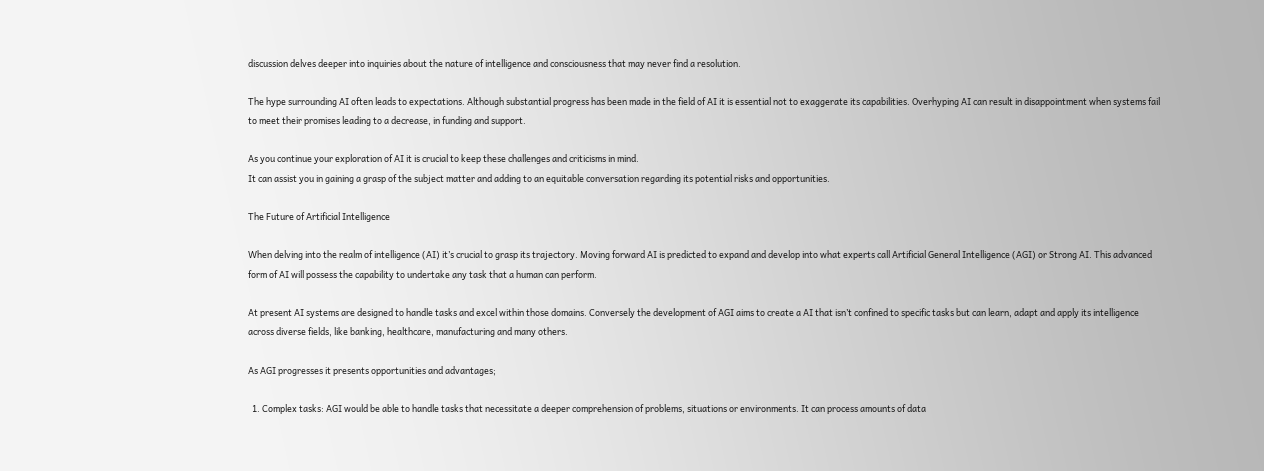discussion delves deeper into inquiries about the nature of intelligence and consciousness that may never find a resolution.

The hype surrounding AI often leads to expectations. Although substantial progress has been made in the field of AI it is essential not to exaggerate its capabilities. Overhyping AI can result in disappointment when systems fail to meet their promises leading to a decrease, in funding and support.

As you continue your exploration of AI it is crucial to keep these challenges and criticisms in mind.
It can assist you in gaining a grasp of the subject matter and adding to an equitable conversation regarding its potential risks and opportunities.

The Future of Artificial Intelligence

When delving into the realm of intelligence (AI) it’s crucial to grasp its trajectory. Moving forward AI is predicted to expand and develop into what experts call Artificial General Intelligence (AGI) or Strong AI. This advanced form of AI will possess the capability to undertake any task that a human can perform.

At present AI systems are designed to handle tasks and excel within those domains. Conversely the development of AGI aims to create a AI that isn’t confined to specific tasks but can learn, adapt and apply its intelligence across diverse fields, like banking, healthcare, manufacturing and many others.

As AGI progresses it presents opportunities and advantages;

  1. Complex tasks: AGI would be able to handle tasks that necessitate a deeper comprehension of problems, situations or environments. It can process amounts of data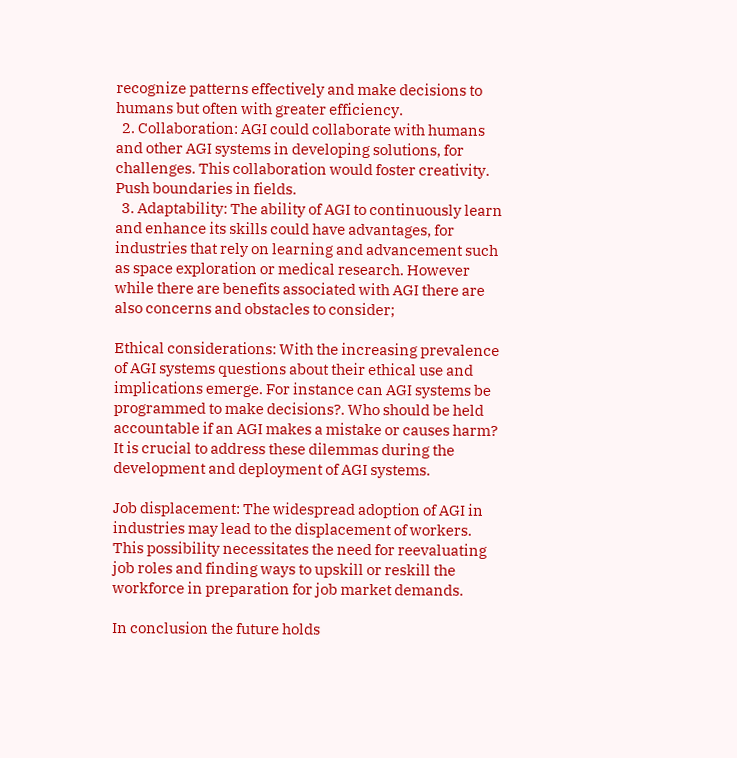recognize patterns effectively and make decisions to humans but often with greater efficiency.
  2. Collaboration: AGI could collaborate with humans and other AGI systems in developing solutions, for challenges. This collaboration would foster creativity. Push boundaries in fields.
  3. Adaptability: The ability of AGI to continuously learn and enhance its skills could have advantages, for industries that rely on learning and advancement such as space exploration or medical research. However while there are benefits associated with AGI there are also concerns and obstacles to consider;

Ethical considerations: With the increasing prevalence of AGI systems questions about their ethical use and implications emerge. For instance can AGI systems be programmed to make decisions?. Who should be held accountable if an AGI makes a mistake or causes harm? It is crucial to address these dilemmas during the development and deployment of AGI systems.

Job displacement: The widespread adoption of AGI in industries may lead to the displacement of workers. This possibility necessitates the need for reevaluating job roles and finding ways to upskill or reskill the workforce in preparation for job market demands.

In conclusion the future holds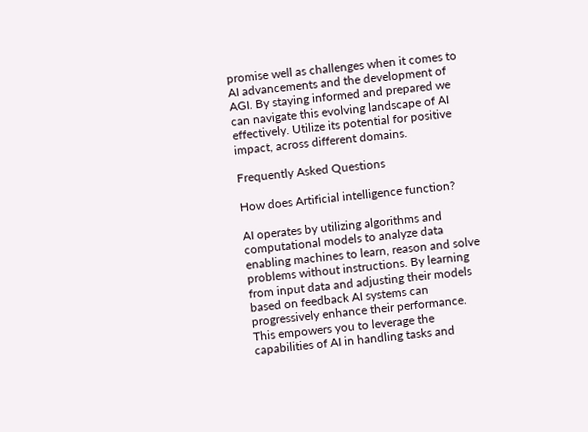promise well as challenges when it comes to AI advancements and the development of AGI. By staying informed and prepared we can navigate this evolving landscape of AI effectively. Utilize its potential for positive impact, across different domains.

Frequently Asked Questions

How does Artificial intelligence function?

AI operates by utilizing algorithms and computational models to analyze data enabling machines to learn, reason and solve problems without instructions. By learning from input data and adjusting their models based on feedback AI systems can progressively enhance their performance. This empowers you to leverage the capabilities of AI in handling tasks and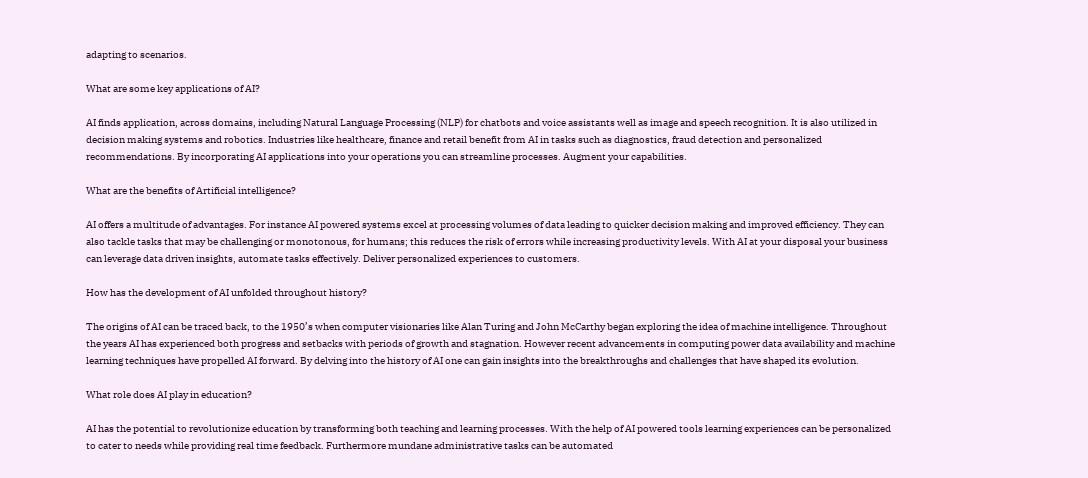adapting to scenarios.

What are some key applications of AI?

AI finds application, across domains, including Natural Language Processing (NLP) for chatbots and voice assistants well as image and speech recognition. It is also utilized in decision making systems and robotics. Industries like healthcare, finance and retail benefit from AI in tasks such as diagnostics, fraud detection and personalized recommendations. By incorporating AI applications into your operations you can streamline processes. Augment your capabilities.

What are the benefits of Artificial intelligence?

AI offers a multitude of advantages. For instance AI powered systems excel at processing volumes of data leading to quicker decision making and improved efficiency. They can also tackle tasks that may be challenging or monotonous, for humans; this reduces the risk of errors while increasing productivity levels. With AI at your disposal your business can leverage data driven insights, automate tasks effectively. Deliver personalized experiences to customers.

How has the development of AI unfolded throughout history?

The origins of AI can be traced back, to the 1950’s when computer visionaries like Alan Turing and John McCarthy began exploring the idea of machine intelligence. Throughout the years AI has experienced both progress and setbacks with periods of growth and stagnation. However recent advancements in computing power data availability and machine learning techniques have propelled AI forward. By delving into the history of AI one can gain insights into the breakthroughs and challenges that have shaped its evolution.

What role does AI play in education?

AI has the potential to revolutionize education by transforming both teaching and learning processes. With the help of AI powered tools learning experiences can be personalized to cater to needs while providing real time feedback. Furthermore mundane administrative tasks can be automated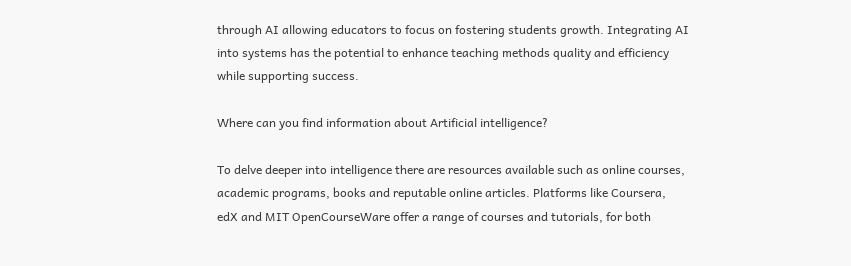through AI allowing educators to focus on fostering students growth. Integrating AI into systems has the potential to enhance teaching methods quality and efficiency while supporting success.

Where can you find information about Artificial intelligence?

To delve deeper into intelligence there are resources available such as online courses, academic programs, books and reputable online articles. Platforms like Coursera, edX and MIT OpenCourseWare offer a range of courses and tutorials, for both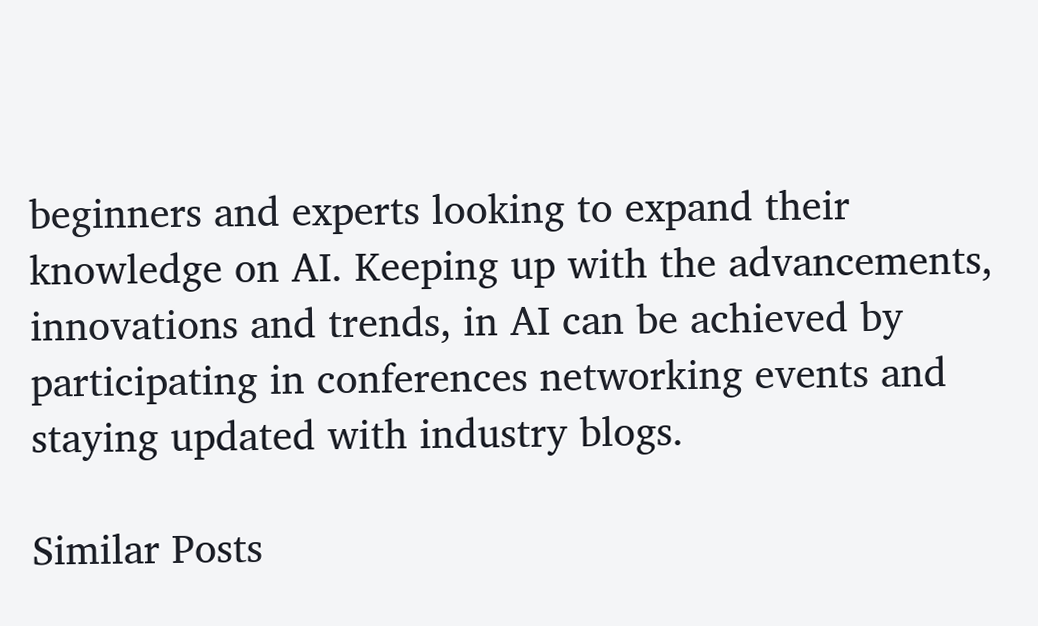beginners and experts looking to expand their knowledge on AI. Keeping up with the advancements, innovations and trends, in AI can be achieved by participating in conferences networking events and staying updated with industry blogs.

Similar Posts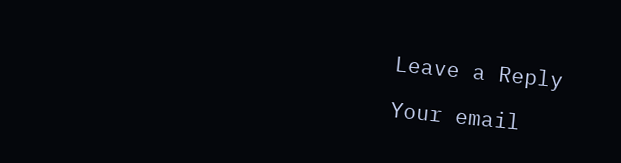Leave a Reply

Your email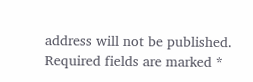address will not be published. Required fields are marked *